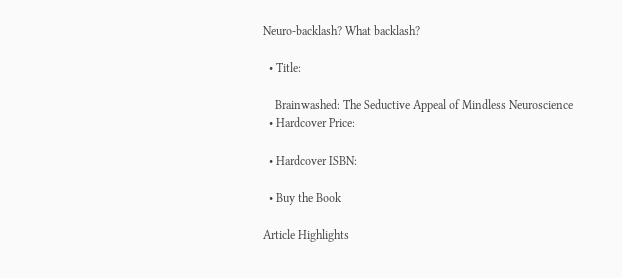Neuro-backlash? What backlash?

  • Title:

    Brainwashed: The Seductive Appeal of Mindless Neuroscience
  • Hardcover Price:

  • Hardcover ISBN:

  • Buy the Book

Article Highlights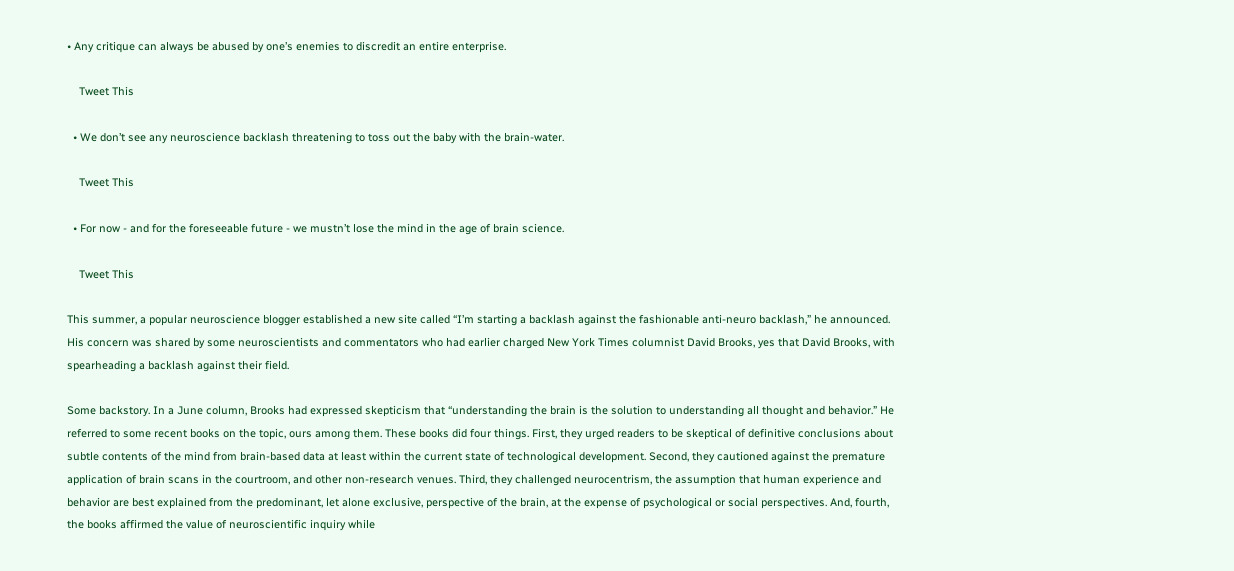• Any critique can always be abused by one’s enemies to discredit an entire enterprise.

    Tweet This

  • We don’t see any neuroscience backlash threatening to toss out the baby with the brain-water.

    Tweet This

  • For now - and for the foreseeable future - we mustn’t lose the mind in the age of brain science.

    Tweet This

This summer, a popular neuroscience blogger established a new site called “I’m starting a backlash against the fashionable anti-neuro backlash,” he announced. His concern was shared by some neuroscientists and commentators who had earlier charged New York Times columnist David Brooks, yes that David Brooks, with spearheading a backlash against their field.

Some backstory. In a June column, Brooks had expressed skepticism that “understanding the brain is the solution to understanding all thought and behavior.” He referred to some recent books on the topic, ours among them. These books did four things. First, they urged readers to be skeptical of definitive conclusions about subtle contents of the mind from brain-based data at least within the current state of technological development. Second, they cautioned against the premature application of brain scans in the courtroom, and other non-research venues. Third, they challenged neurocentrism, the assumption that human experience and behavior are best explained from the predominant, let alone exclusive, perspective of the brain, at the expense of psychological or social perspectives. And, fourth, the books affirmed the value of neuroscientific inquiry while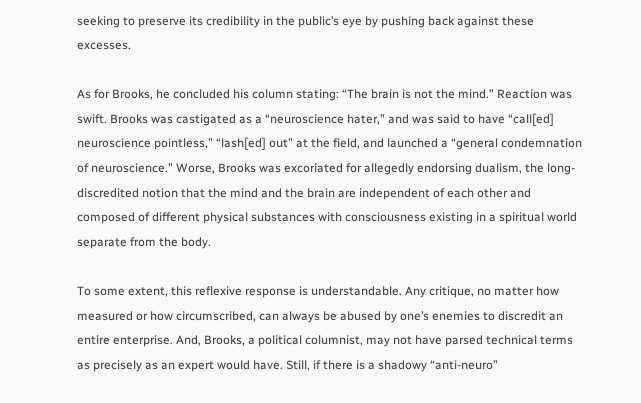seeking to preserve its credibility in the public’s eye by pushing back against these excesses.

As for Brooks, he concluded his column stating: “The brain is not the mind.” Reaction was swift. Brooks was castigated as a “neuroscience hater,” and was said to have “call[ed] neuroscience pointless,” “lash[ed] out” at the field, and launched a “general condemnation of neuroscience.” Worse, Brooks was excoriated for allegedly endorsing dualism, the long-discredited notion that the mind and the brain are independent of each other and composed of different physical substances with consciousness existing in a spiritual world separate from the body.

To some extent, this reflexive response is understandable. Any critique, no matter how measured or how circumscribed, can always be abused by one’s enemies to discredit an entire enterprise. And, Brooks, a political columnist, may not have parsed technical terms as precisely as an expert would have. Still, if there is a shadowy “anti-neuro”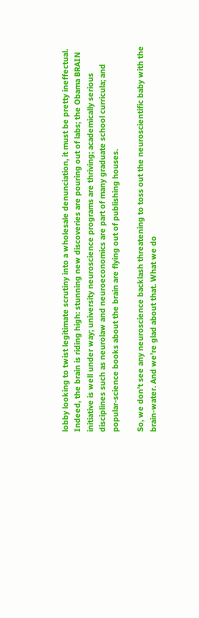lobby looking to twist legitimate scrutiny into a wholesale denunciation, it must be pretty ineffectual. Indeed, the brain is riding high: stunning new discoveries are pouring out of labs; the Obama BRAIN initiative is well under way; university neuroscience programs are thriving; academically serious disciplines such as neurolaw and neuroeconomics are part of many graduate school curricula; and popular-science books about the brain are flying out of publishing houses.

So, we don’t see any neuroscience backlash threatening to toss out the neuroscientific baby with the brain-water. And we’re glad about that. What we do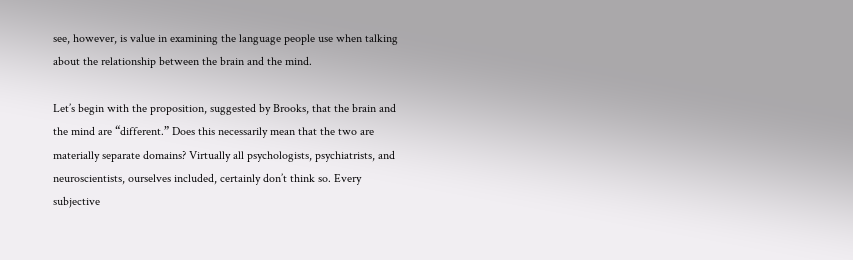see, however, is value in examining the language people use when talking about the relationship between the brain and the mind.

Let’s begin with the proposition, suggested by Brooks, that the brain and the mind are “different.” Does this necessarily mean that the two are materially separate domains? Virtually all psychologists, psychiatrists, and neuroscientists, ourselves included, certainly don’t think so. Every subjective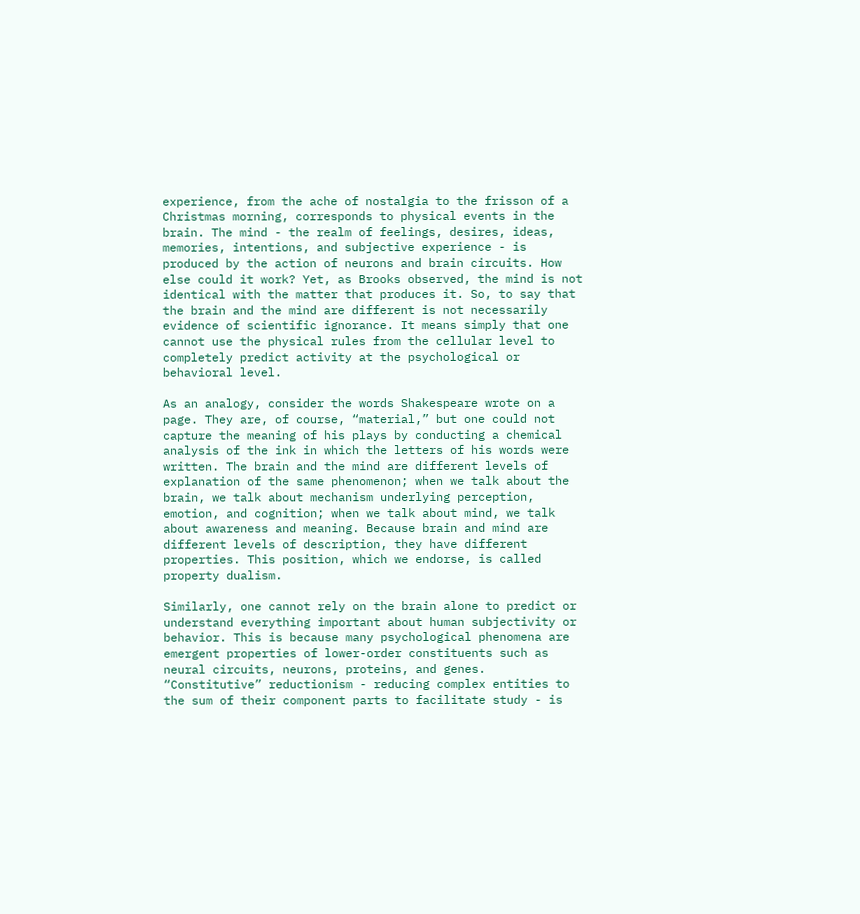experience, from the ache of nostalgia to the frisson of a Christmas morning, corresponds to physical events in the brain. The mind - the realm of feelings, desires, ideas, memories, intentions, and subjective experience - is produced by the action of neurons and brain circuits. How else could it work? Yet, as Brooks observed, the mind is not identical with the matter that produces it. So, to say that the brain and the mind are different is not necessarily evidence of scientific ignorance. It means simply that one cannot use the physical rules from the cellular level to completely predict activity at the psychological or behavioral level.

As an analogy, consider the words Shakespeare wrote on a page. They are, of course, “material,” but one could not capture the meaning of his plays by conducting a chemical analysis of the ink in which the letters of his words were written. The brain and the mind are different levels of explanation of the same phenomenon; when we talk about the brain, we talk about mechanism underlying perception, emotion, and cognition; when we talk about mind, we talk about awareness and meaning. Because brain and mind are different levels of description, they have different properties. This position, which we endorse, is called property dualism.

Similarly, one cannot rely on the brain alone to predict or understand everything important about human subjectivity or behavior. This is because many psychological phenomena are emergent properties of lower-order constituents such as neural circuits, neurons, proteins, and genes. “Constitutive” reductionism - reducing complex entities to the sum of their component parts to facilitate study - is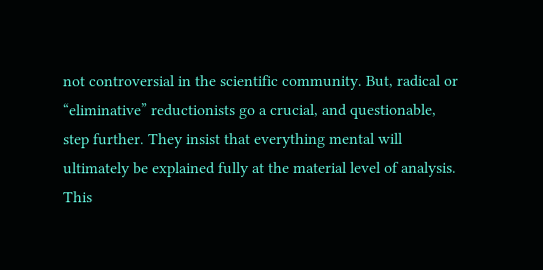not controversial in the scientific community. But, radical or “eliminative” reductionists go a crucial, and questionable, step further. They insist that everything mental will ultimately be explained fully at the material level of analysis. This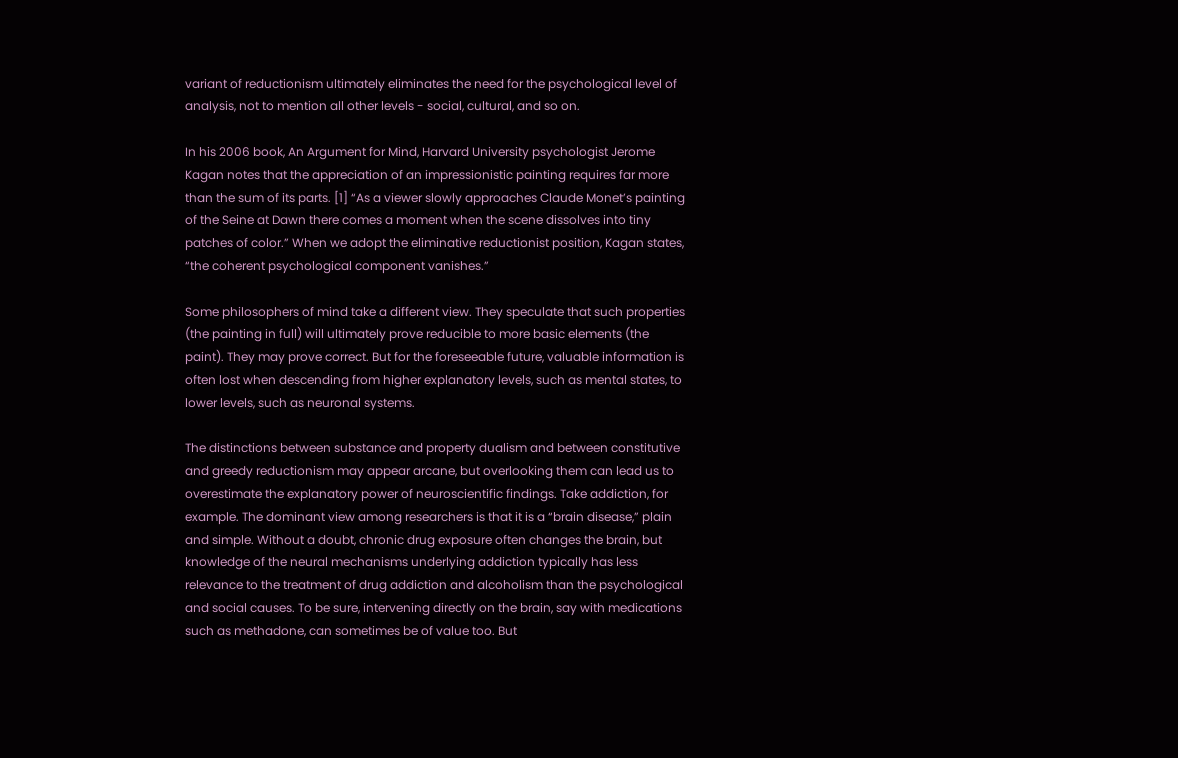variant of reductionism ultimately eliminates the need for the psychological level of analysis, not to mention all other levels - social, cultural, and so on.

In his 2006 book, An Argument for Mind, Harvard University psychologist Jerome Kagan notes that the appreciation of an impressionistic painting requires far more than the sum of its parts. [1] “As a viewer slowly approaches Claude Monet’s painting of the Seine at Dawn there comes a moment when the scene dissolves into tiny patches of color.” When we adopt the eliminative reductionist position, Kagan states, “the coherent psychological component vanishes.”

Some philosophers of mind take a different view. They speculate that such properties (the painting in full) will ultimately prove reducible to more basic elements (the paint). They may prove correct. But for the foreseeable future, valuable information is often lost when descending from higher explanatory levels, such as mental states, to lower levels, such as neuronal systems.

The distinctions between substance and property dualism and between constitutive and greedy reductionism may appear arcane, but overlooking them can lead us to overestimate the explanatory power of neuroscientific findings. Take addiction, for example. The dominant view among researchers is that it is a “brain disease,” plain and simple. Without a doubt, chronic drug exposure often changes the brain, but knowledge of the neural mechanisms underlying addiction typically has less relevance to the treatment of drug addiction and alcoholism than the psychological and social causes. To be sure, intervening directly on the brain, say with medications such as methadone, can sometimes be of value too. But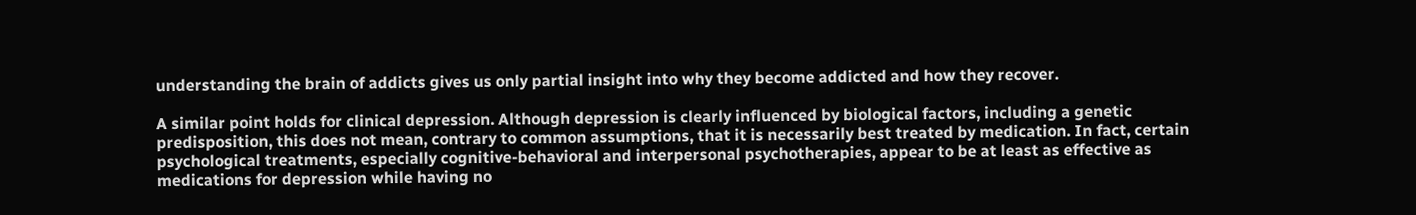understanding the brain of addicts gives us only partial insight into why they become addicted and how they recover.

A similar point holds for clinical depression. Although depression is clearly influenced by biological factors, including a genetic predisposition, this does not mean, contrary to common assumptions, that it is necessarily best treated by medication. In fact, certain psychological treatments, especially cognitive-behavioral and interpersonal psychotherapies, appear to be at least as effective as medications for depression while having no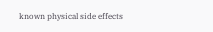known physical side effects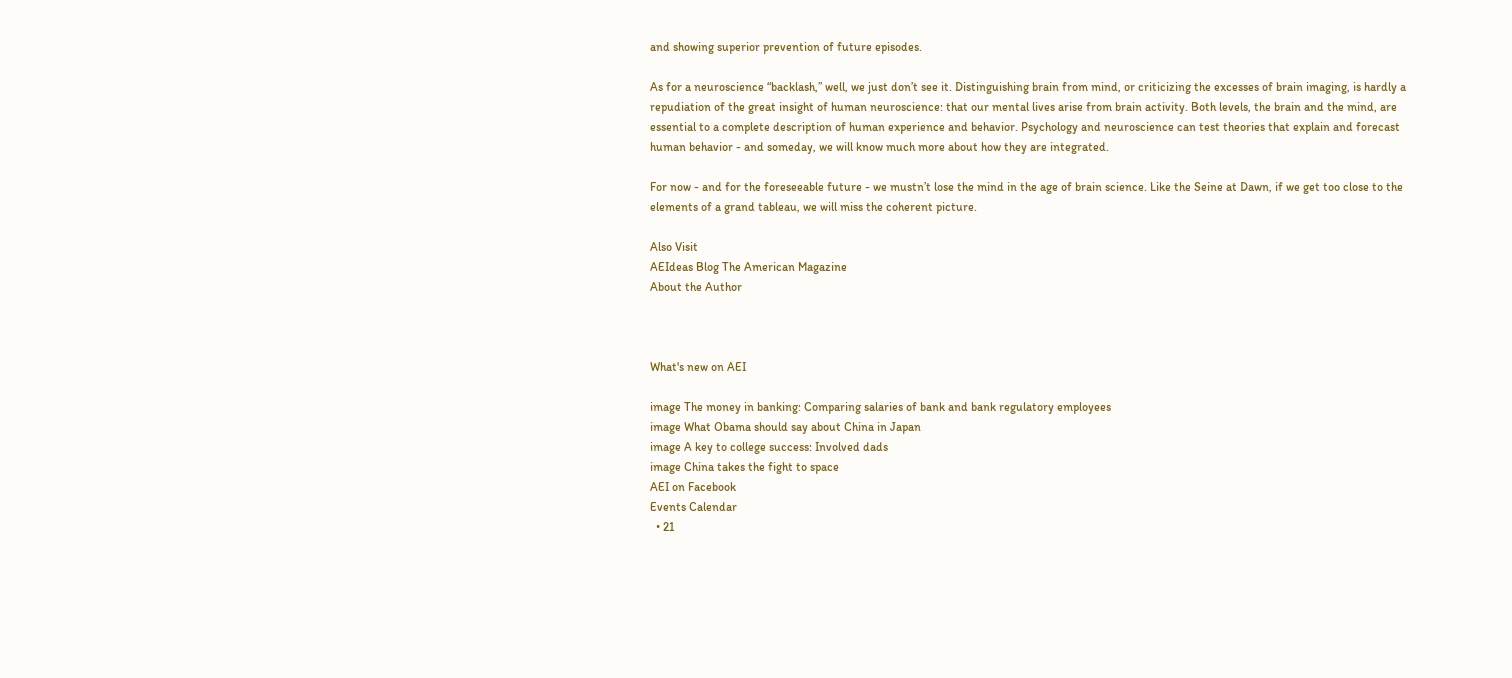and showing superior prevention of future episodes.

As for a neuroscience “backlash,” well, we just don’t see it. Distinguishing brain from mind, or criticizing the excesses of brain imaging, is hardly a repudiation of the great insight of human neuroscience: that our mental lives arise from brain activity. Both levels, the brain and the mind, are essential to a complete description of human experience and behavior. Psychology and neuroscience can test theories that explain and forecast human behavior - and someday, we will know much more about how they are integrated.

For now - and for the foreseeable future - we mustn’t lose the mind in the age of brain science. Like the Seine at Dawn, if we get too close to the elements of a grand tableau, we will miss the coherent picture.

Also Visit
AEIdeas Blog The American Magazine
About the Author



What's new on AEI

image The money in banking: Comparing salaries of bank and bank regulatory employees
image What Obama should say about China in Japan
image A key to college success: Involved dads
image China takes the fight to space
AEI on Facebook
Events Calendar
  • 21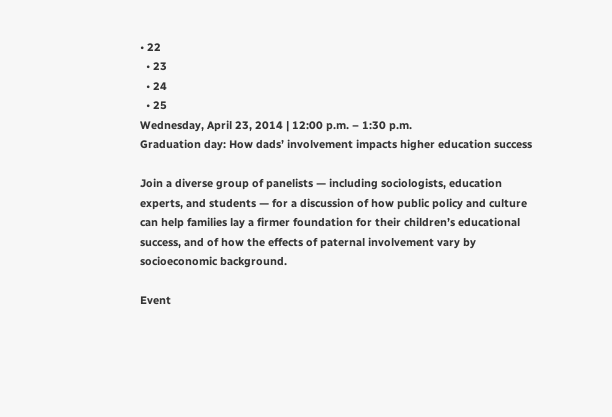• 22
  • 23
  • 24
  • 25
Wednesday, April 23, 2014 | 12:00 p.m. – 1:30 p.m.
Graduation day: How dads’ involvement impacts higher education success

Join a diverse group of panelists — including sociologists, education experts, and students — for a discussion of how public policy and culture can help families lay a firmer foundation for their children’s educational success, and of how the effects of paternal involvement vary by socioeconomic background.

Event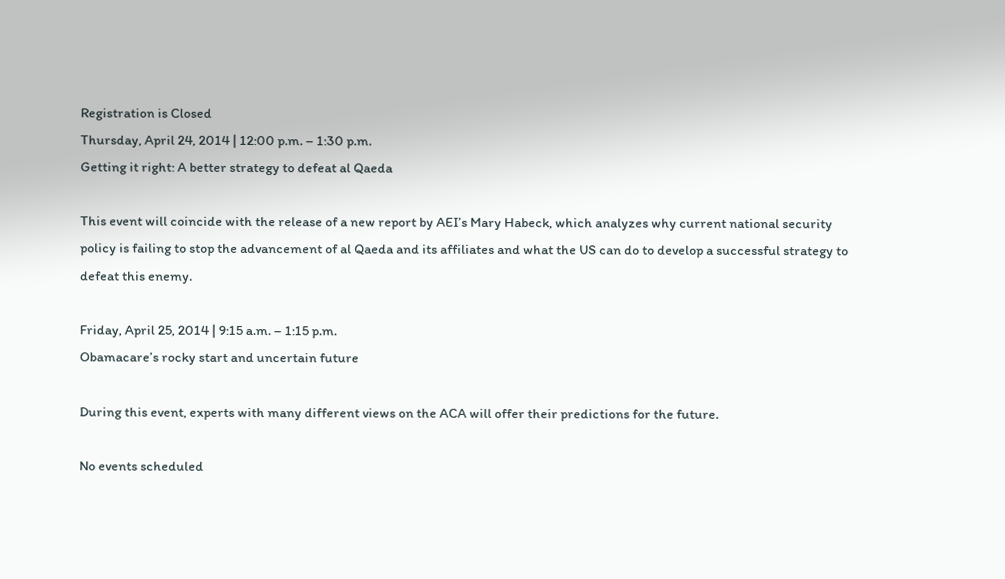Registration is Closed
Thursday, April 24, 2014 | 12:00 p.m. – 1:30 p.m.
Getting it right: A better strategy to defeat al Qaeda

This event will coincide with the release of a new report by AEI’s Mary Habeck, which analyzes why current national security policy is failing to stop the advancement of al Qaeda and its affiliates and what the US can do to develop a successful strategy to defeat this enemy.

Friday, April 25, 2014 | 9:15 a.m. – 1:15 p.m.
Obamacare’s rocky start and uncertain future

During this event, experts with many different views on the ACA will offer their predictions for the future.

No events scheduled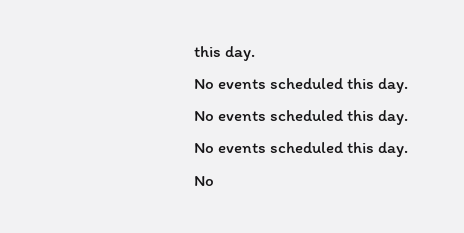this day.
No events scheduled this day.
No events scheduled this day.
No events scheduled this day.
No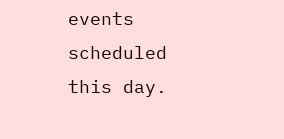events scheduled this day.